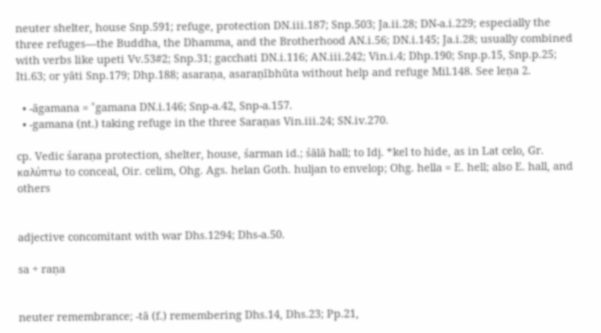neuter shelter, house Snp.591; refuge, protection DN.iii.187; Snp.503; Ja.ii.28; DN-a.i.229; especially the three refuges—the Buddha, the Dhamma, and the Brotherhood AN.i.56; DN.i.145; Ja.i.28; usually combined with verbs like upeti Vv.53#2; Snp.31; gacchati DN.i.116; AN.iii.242; Vin.i.4; Dhp.190; Snp.p.15, Snp.p.25; Iti.63; or yāti Snp.179; Dhp.188; asaraṇa, asaraṇībhūta without help and refuge Mil.148. See leṇa 2.

  • -āgamana = ˚gamana DN.i.146; Snp-a.42, Snp-a.157.
  • -gamana (nt.) taking refuge in the three Saraṇas Vin.iii.24; SN.iv.270.

cp. Vedic śaraṇa protection, shelter, house, śarman id.; śālā hall; to Idj. *kel to hide, as in Lat celo, Gr. καλύπτω to conceal, Oir. celim, Ohg. Ags. helan Goth. huljan to envelop; Ohg. hella = E. hell; also E. hall, and others


adjective concomitant with war Dhs.1294; Dhs-a.50.

sa + raṇa


neuter remembrance; -tā (f.) remembering Dhs.14, Dhs.23; Pp.21,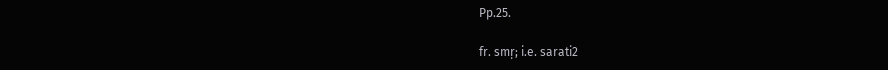Pp.25.

fr. smṛ; i.e. sarati2